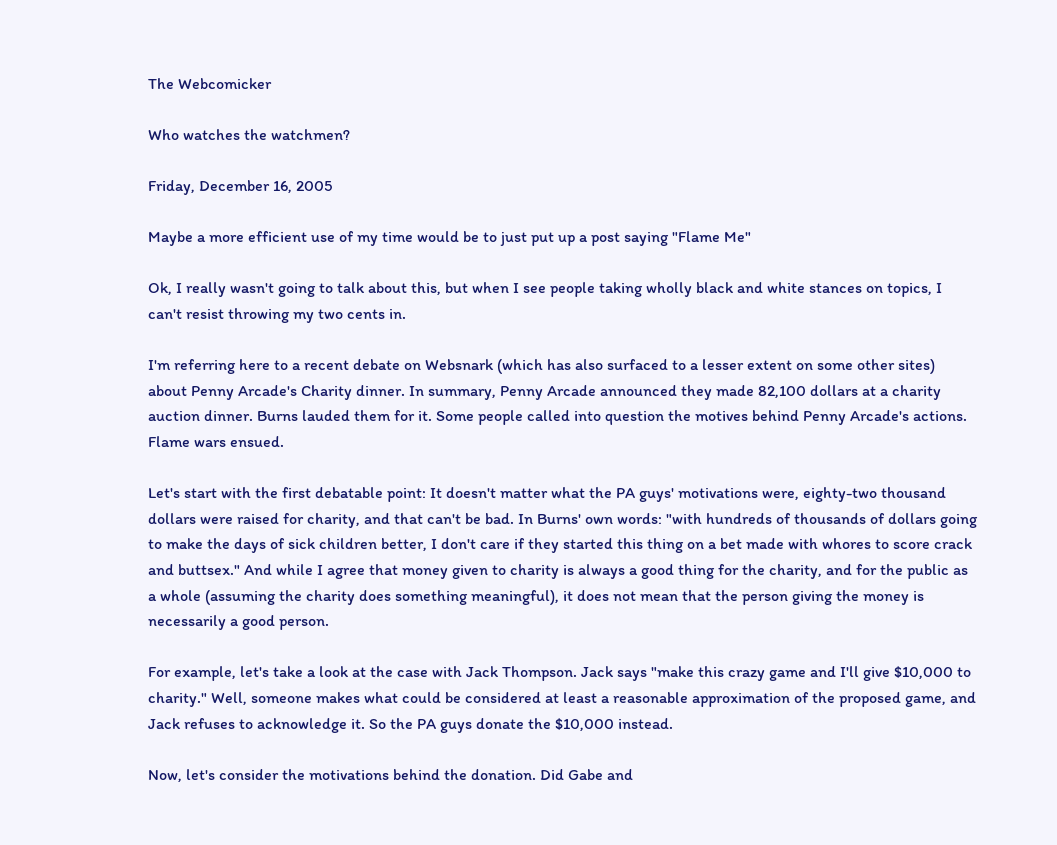The Webcomicker

Who watches the watchmen?

Friday, December 16, 2005

Maybe a more efficient use of my time would be to just put up a post saying "Flame Me"

Ok, I really wasn't going to talk about this, but when I see people taking wholly black and white stances on topics, I can't resist throwing my two cents in.

I'm referring here to a recent debate on Websnark (which has also surfaced to a lesser extent on some other sites) about Penny Arcade's Charity dinner. In summary, Penny Arcade announced they made 82,100 dollars at a charity auction dinner. Burns lauded them for it. Some people called into question the motives behind Penny Arcade's actions. Flame wars ensued.

Let's start with the first debatable point: It doesn't matter what the PA guys' motivations were, eighty-two thousand dollars were raised for charity, and that can't be bad. In Burns' own words: "with hundreds of thousands of dollars going to make the days of sick children better, I don't care if they started this thing on a bet made with whores to score crack and buttsex." And while I agree that money given to charity is always a good thing for the charity, and for the public as a whole (assuming the charity does something meaningful), it does not mean that the person giving the money is necessarily a good person.

For example, let's take a look at the case with Jack Thompson. Jack says "make this crazy game and I'll give $10,000 to charity." Well, someone makes what could be considered at least a reasonable approximation of the proposed game, and Jack refuses to acknowledge it. So the PA guys donate the $10,000 instead.

Now, let's consider the motivations behind the donation. Did Gabe and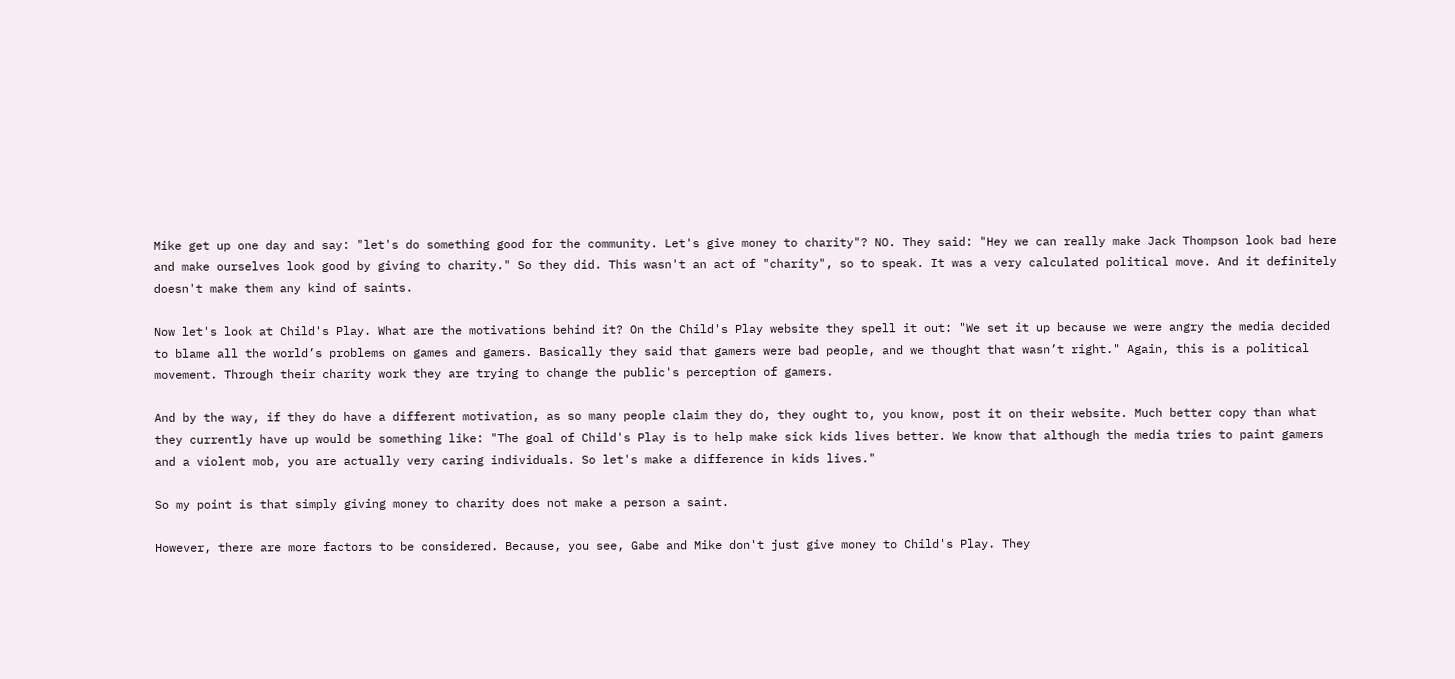Mike get up one day and say: "let's do something good for the community. Let's give money to charity"? NO. They said: "Hey we can really make Jack Thompson look bad here and make ourselves look good by giving to charity." So they did. This wasn't an act of "charity", so to speak. It was a very calculated political move. And it definitely doesn't make them any kind of saints.

Now let's look at Child's Play. What are the motivations behind it? On the Child's Play website they spell it out: "We set it up because we were angry the media decided to blame all the world’s problems on games and gamers. Basically they said that gamers were bad people, and we thought that wasn’t right." Again, this is a political movement. Through their charity work they are trying to change the public's perception of gamers.

And by the way, if they do have a different motivation, as so many people claim they do, they ought to, you know, post it on their website. Much better copy than what they currently have up would be something like: "The goal of Child's Play is to help make sick kids lives better. We know that although the media tries to paint gamers and a violent mob, you are actually very caring individuals. So let's make a difference in kids lives."

So my point is that simply giving money to charity does not make a person a saint.

However, there are more factors to be considered. Because, you see, Gabe and Mike don't just give money to Child's Play. They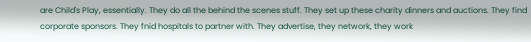are Child's Play, essentially. They do all the behind the scenes stuff. They set up these charity dinners and auctions. They find corporate sponsors. They fnid hospitals to partner with. They advertise, they network, they work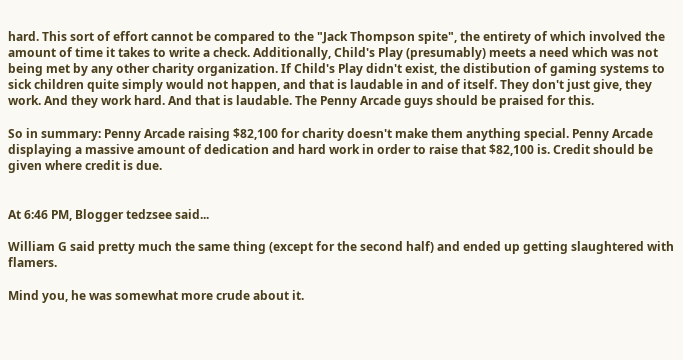hard. This sort of effort cannot be compared to the "Jack Thompson spite", the entirety of which involved the amount of time it takes to write a check. Additionally, Child's Play (presumably) meets a need which was not being met by any other charity organization. If Child's Play didn't exist, the distibution of gaming systems to sick children quite simply would not happen, and that is laudable in and of itself. They don't just give, they work. And they work hard. And that is laudable. The Penny Arcade guys should be praised for this.

So in summary: Penny Arcade raising $82,100 for charity doesn't make them anything special. Penny Arcade displaying a massive amount of dedication and hard work in order to raise that $82,100 is. Credit should be given where credit is due.


At 6:46 PM, Blogger tedzsee said...

William G said pretty much the same thing (except for the second half) and ended up getting slaughtered with flamers.

Mind you, he was somewhat more crude about it.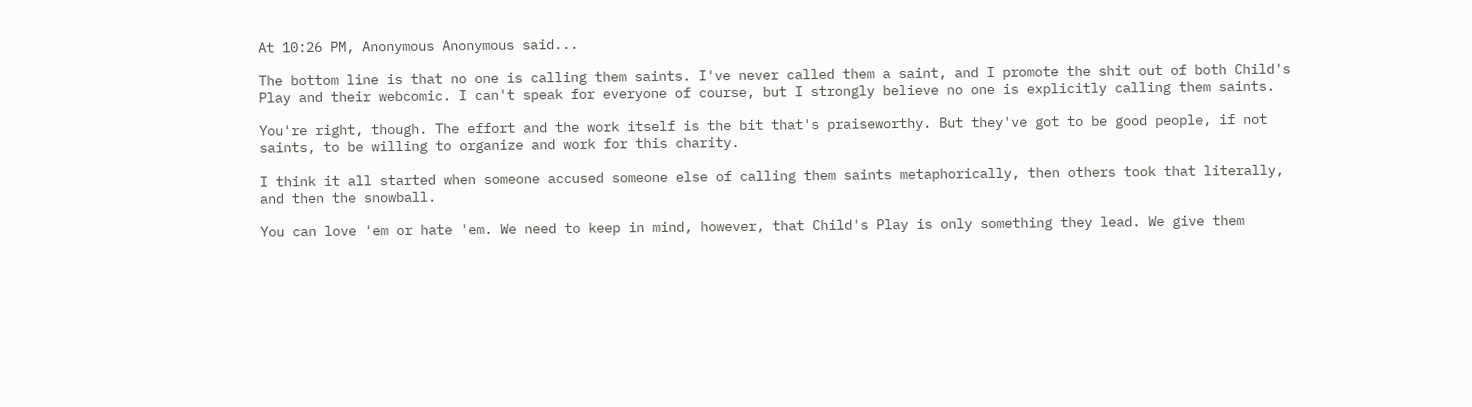At 10:26 PM, Anonymous Anonymous said...

The bottom line is that no one is calling them saints. I've never called them a saint, and I promote the shit out of both Child's Play and their webcomic. I can't speak for everyone of course, but I strongly believe no one is explicitly calling them saints.

You're right, though. The effort and the work itself is the bit that's praiseworthy. But they've got to be good people, if not saints, to be willing to organize and work for this charity.

I think it all started when someone accused someone else of calling them saints metaphorically, then others took that literally, and then the snowball.

You can love 'em or hate 'em. We need to keep in mind, however, that Child's Play is only something they lead. We give them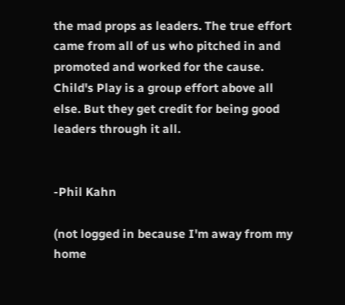the mad props as leaders. The true effort came from all of us who pitched in and promoted and worked for the cause. Child's Play is a group effort above all else. But they get credit for being good leaders through it all.


-Phil Kahn

(not logged in because I'm away from my home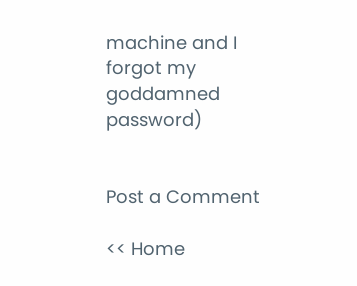machine and I forgot my goddamned password)


Post a Comment

<< Home